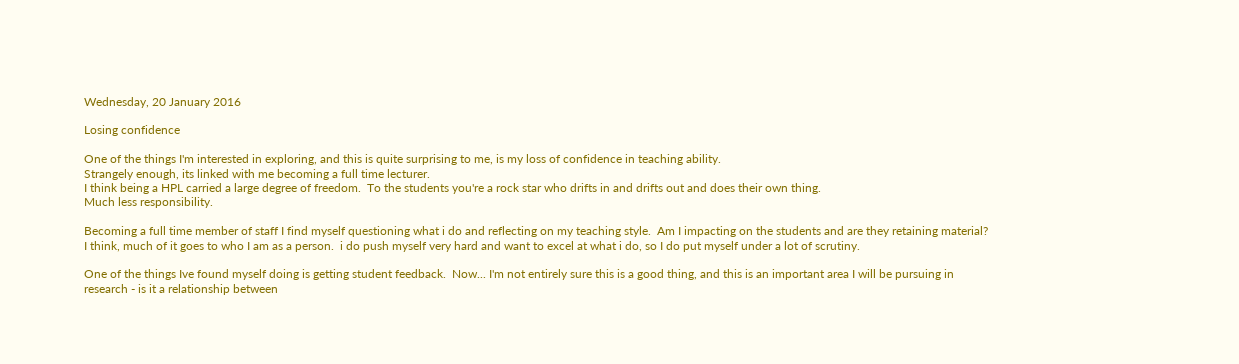Wednesday, 20 January 2016

Losing confidence

One of the things I'm interested in exploring, and this is quite surprising to me, is my loss of confidence in teaching ability.
Strangely enough, its linked with me becoming a full time lecturer.
I think being a HPL carried a large degree of freedom.  To the students you're a rock star who drifts in and drifts out and does their own thing.
Much less responsibility.

Becoming a full time member of staff I find myself questioning what i do and reflecting on my teaching style.  Am I impacting on the students and are they retaining material?
I think, much of it goes to who I am as a person.  i do push myself very hard and want to excel at what i do, so I do put myself under a lot of scrutiny.

One of the things Ive found myself doing is getting student feedback.  Now... I'm not entirely sure this is a good thing, and this is an important area I will be pursuing in research - is it a relationship between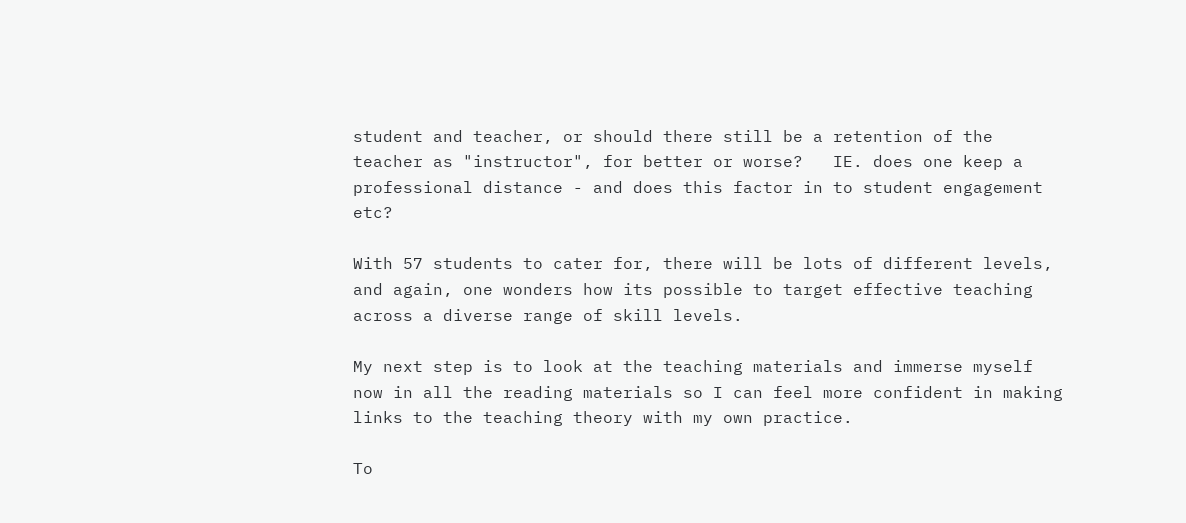student and teacher, or should there still be a retention of the teacher as "instructor", for better or worse?   IE. does one keep a professional distance - and does this factor in to student engagement etc?

With 57 students to cater for, there will be lots of different levels, and again, one wonders how its possible to target effective teaching across a diverse range of skill levels.

My next step is to look at the teaching materials and immerse myself now in all the reading materials so I can feel more confident in making links to the teaching theory with my own practice.

To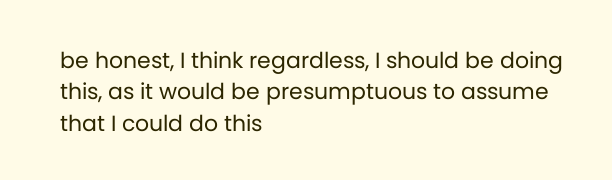be honest, I think regardless, I should be doing this, as it would be presumptuous to assume that I could do this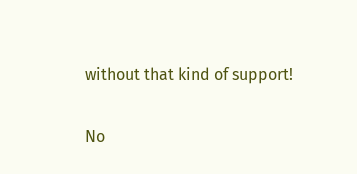without that kind of support!

No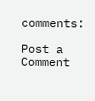comments:

Post a Comment